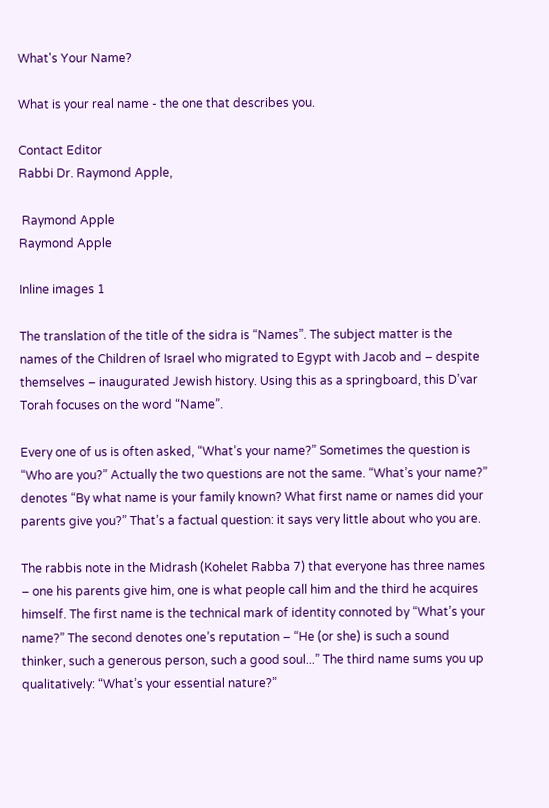What's Your Name?

What is your real name - the one that describes you.

Contact Editor
Rabbi Dr. Raymond Apple,

 Raymond Apple
Raymond Apple

Inline images 1

The translation of the title of the sidra is “Names”. The subject matter is the names of the Children of Israel who migrated to Egypt with Jacob and – despite themselves – inaugurated Jewish history. Using this as a springboard, this D’var Torah focuses on the word “Name”.

Every one of us is often asked, “What’s your name?” Sometimes the question is “Who are you?” Actually the two questions are not the same. “What’s your name?” denotes “By what name is your family known? What first name or names did your parents give you?” That’s a factual question: it says very little about who you are.

The rabbis note in the Midrash (Kohelet Rabba 7) that everyone has three names – one his parents give him, one is what people call him and the third he acquires himself. The first name is the technical mark of identity connoted by “What’s your name?” The second denotes one’s reputation – “He (or she) is such a sound thinker, such a generous person, such a good soul...” The third name sums you up qualitatively: “What’s your essential nature?”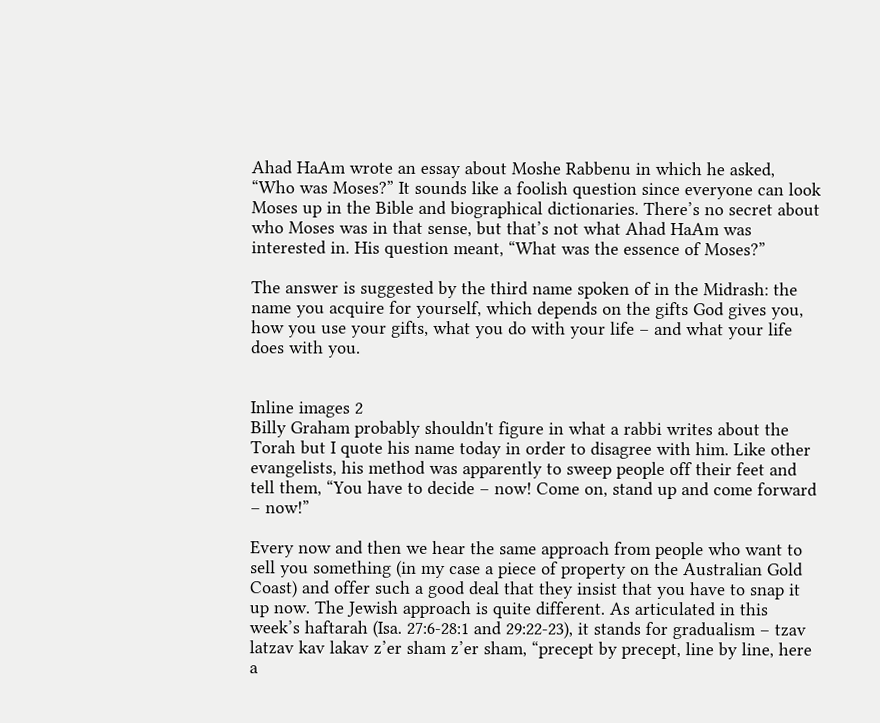Ahad HaAm wrote an essay about Moshe Rabbenu in which he asked, “Who was Moses?” It sounds like a foolish question since everyone can look Moses up in the Bible and biographical dictionaries. There’s no secret about who Moses was in that sense, but that’s not what Ahad HaAm was interested in. His question meant, “What was the essence of Moses?”

The answer is suggested by the third name spoken of in the Midrash: the name you acquire for yourself, which depends on the gifts God gives you, how you use your gifts, what you do with your life – and what your life does with you.


Inline images 2
Billy Graham probably shouldn't figure in what a rabbi writes about the Torah but I quote his name today in order to disagree with him. Like other evangelists, his method was apparently to sweep people off their feet and tell them, “You have to decide – now! Come on, stand up and come forward – now!”

Every now and then we hear the same approach from people who want to sell you something (in my case a piece of property on the Australian Gold Coast) and offer such a good deal that they insist that you have to snap it up now. The Jewish approach is quite different. As articulated in this week’s haftarah (Isa. 27:6-28:1 and 29:22-23), it stands for gradualism – tzav latzav kav lakav z’er sham z’er sham, “precept by precept, line by line, here a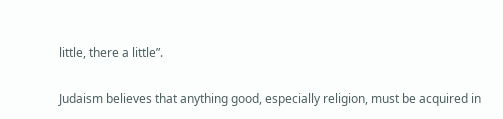little, there a little”.

Judaism believes that anything good, especially religion, must be acquired in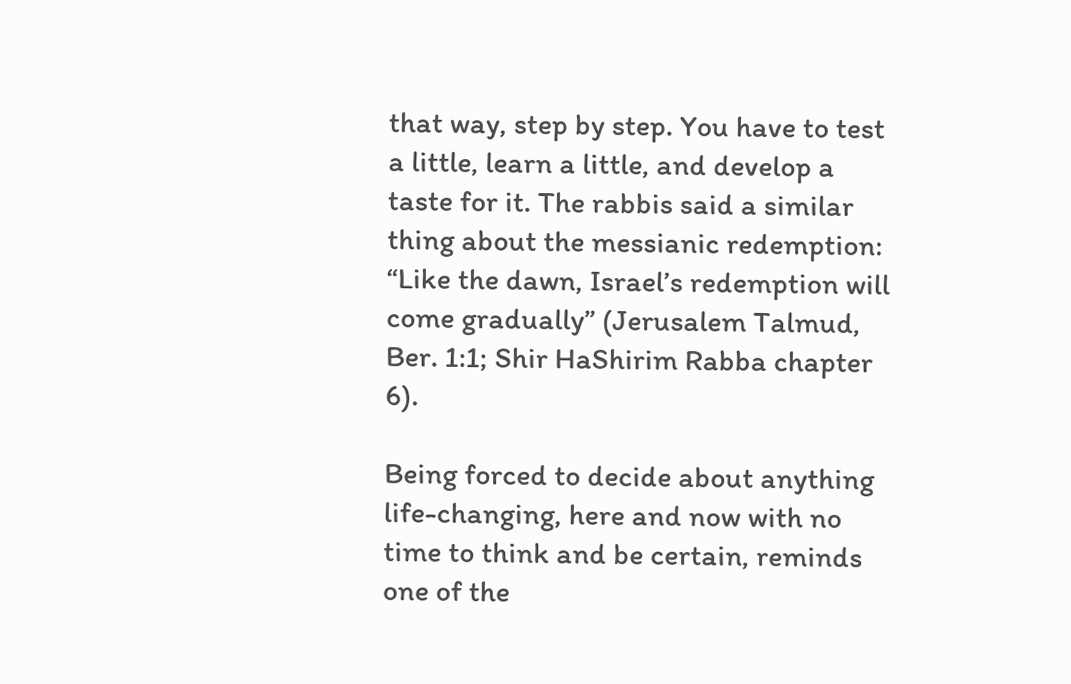that way, step by step. You have to test a little, learn a little, and develop a taste for it. The rabbis said a similar thing about the messianic redemption: “Like the dawn, Israel’s redemption will come gradually” (Jerusalem Talmud, Ber. 1:1; Shir HaShirim Rabba chapter 6).

Being forced to decide about anything life-changing, here and now with no time to think and be certain, reminds one of the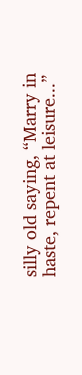silly old saying, “Marry in haste, repent at leisure...”